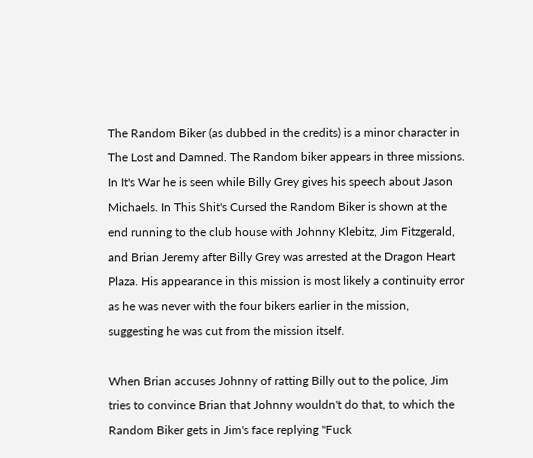The Random Biker (as dubbed in the credits) is a minor character in The Lost and Damned. The Random biker appears in three missions. In It's War he is seen while Billy Grey gives his speech about Jason Michaels. In This Shit's Cursed the Random Biker is shown at the end running to the club house with Johnny Klebitz, Jim Fitzgerald, and Brian Jeremy after Billy Grey was arrested at the Dragon Heart Plaza. His appearance in this mission is most likely a continuity error as he was never with the four bikers earlier in the mission, suggesting he was cut from the mission itself.

When Brian accuses Johnny of ratting Billy out to the police, Jim tries to convince Brian that Johnny wouldn't do that, to which the Random Biker gets in Jim's face replying "Fuck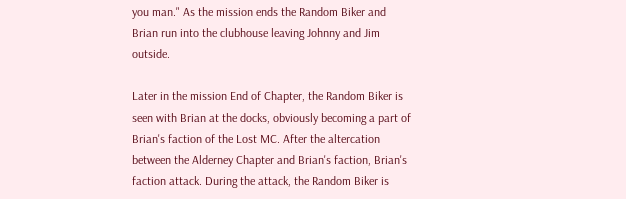you man." As the mission ends the Random Biker and Brian run into the clubhouse leaving Johnny and Jim outside.

Later in the mission End of Chapter, the Random Biker is seen with Brian at the docks, obviously becoming a part of Brian's faction of the Lost MC. After the altercation between the Alderney Chapter and Brian's faction, Brian's faction attack. During the attack, the Random Biker is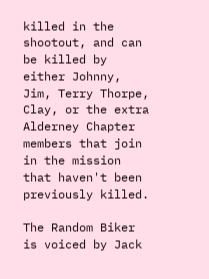killed in the shootout, and can be killed by either Johnny, Jim, Terry Thorpe, Clay, or the extra Alderney Chapter members that join in the mission that haven't been previously killed.

The Random Biker is voiced by Jack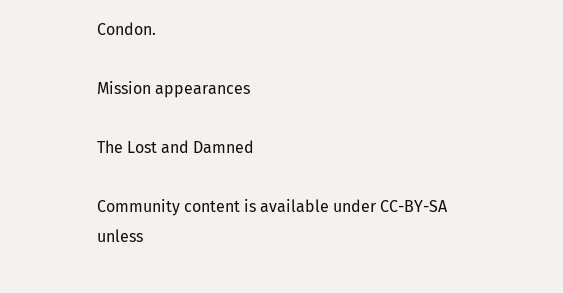Condon.

Mission appearances

The Lost and Damned

Community content is available under CC-BY-SA unless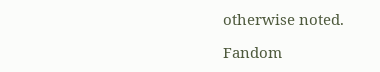otherwise noted.

Fandom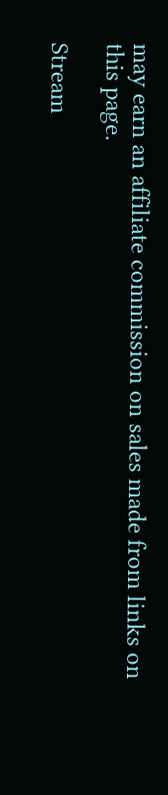may earn an affiliate commission on sales made from links on this page.

Stream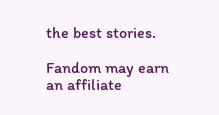the best stories.

Fandom may earn an affiliate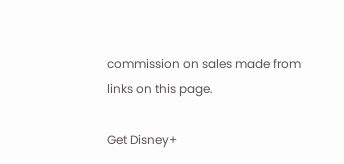commission on sales made from links on this page.

Get Disney+